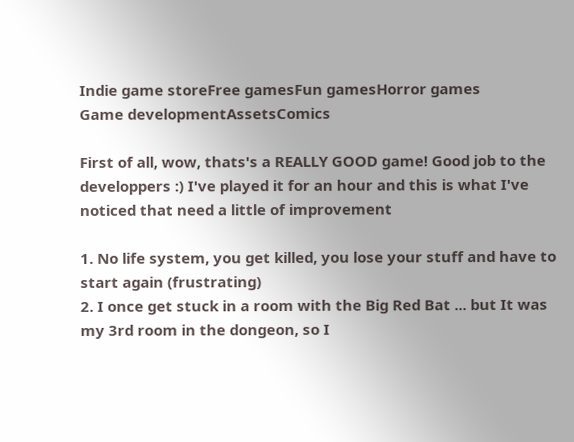Indie game storeFree gamesFun gamesHorror games
Game developmentAssetsComics

First of all, wow, thats's a REALLY GOOD game! Good job to the developpers :) I've played it for an hour and this is what I've noticed that need a little of improvement

1. No life system, you get killed, you lose your stuff and have to start again (frustrating)
2. I once get stuck in a room with the Big Red Bat ... but It was my 3rd room in the dongeon, so I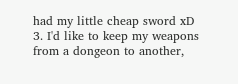had my little cheap sword xD
3. I'd like to keep my weapons from a dongeon to another,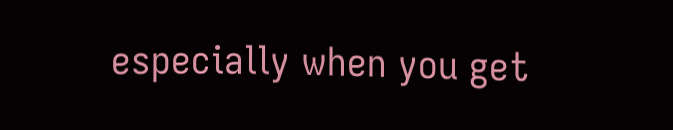especially when you get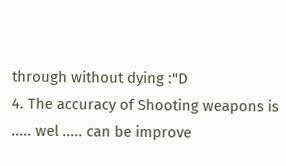through without dying :"D
4. The accuracy of Shooting weapons is ..... wel ..... can be improve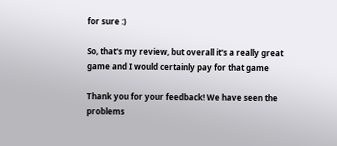for sure :)

So, that's my review, but overall it's a really great game and I would certainly pay for that game

Thank you for your feedback! We have seen the problems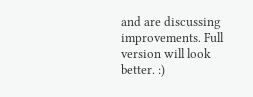and are discussing improvements. Full version will look better. :)